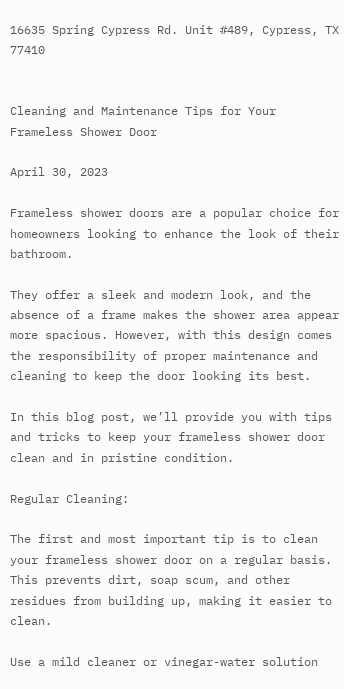16635 Spring Cypress Rd. Unit #489, Cypress, TX 77410


Cleaning and Maintenance Tips for Your Frameless Shower Door

April 30, 2023

Frameless shower doors are a popular choice for homeowners looking to enhance the look of their bathroom.

They offer a sleek and modern look, and the absence of a frame makes the shower area appear more spacious. However, with this design comes the responsibility of proper maintenance and cleaning to keep the door looking its best.

In this blog post, we’ll provide you with tips and tricks to keep your frameless shower door clean and in pristine condition.

Regular Cleaning:

The first and most important tip is to clean your frameless shower door on a regular basis. This prevents dirt, soap scum, and other residues from building up, making it easier to clean.

Use a mild cleaner or vinegar-water solution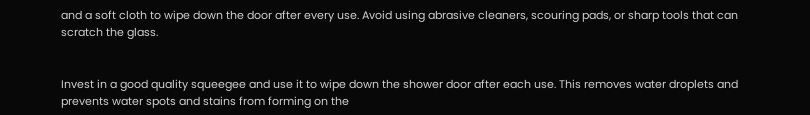and a soft cloth to wipe down the door after every use. Avoid using abrasive cleaners, scouring pads, or sharp tools that can scratch the glass.


Invest in a good quality squeegee and use it to wipe down the shower door after each use. This removes water droplets and prevents water spots and stains from forming on the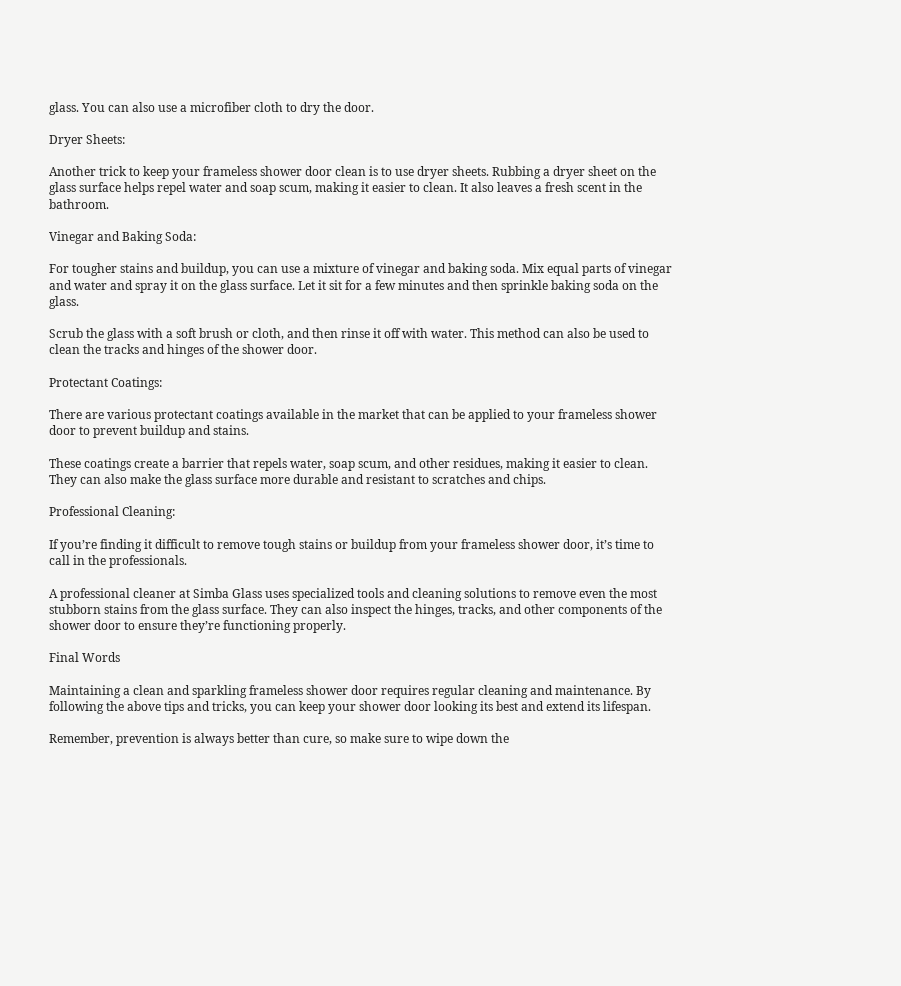glass. You can also use a microfiber cloth to dry the door.

Dryer Sheets:

Another trick to keep your frameless shower door clean is to use dryer sheets. Rubbing a dryer sheet on the glass surface helps repel water and soap scum, making it easier to clean. It also leaves a fresh scent in the bathroom.

Vinegar and Baking Soda:

For tougher stains and buildup, you can use a mixture of vinegar and baking soda. Mix equal parts of vinegar and water and spray it on the glass surface. Let it sit for a few minutes and then sprinkle baking soda on the glass.

Scrub the glass with a soft brush or cloth, and then rinse it off with water. This method can also be used to clean the tracks and hinges of the shower door.

Protectant Coatings:

There are various protectant coatings available in the market that can be applied to your frameless shower door to prevent buildup and stains.

These coatings create a barrier that repels water, soap scum, and other residues, making it easier to clean. They can also make the glass surface more durable and resistant to scratches and chips.

Professional Cleaning:

If you’re finding it difficult to remove tough stains or buildup from your frameless shower door, it’s time to call in the professionals.

A professional cleaner at Simba Glass uses specialized tools and cleaning solutions to remove even the most stubborn stains from the glass surface. They can also inspect the hinges, tracks, and other components of the shower door to ensure they’re functioning properly.

Final Words

Maintaining a clean and sparkling frameless shower door requires regular cleaning and maintenance. By following the above tips and tricks, you can keep your shower door looking its best and extend its lifespan.

Remember, prevention is always better than cure, so make sure to wipe down the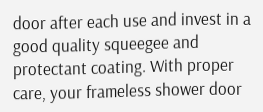door after each use and invest in a good quality squeegee and protectant coating. With proper care, your frameless shower door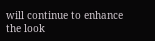will continue to enhance the look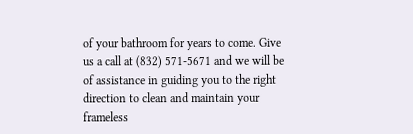of your bathroom for years to come. Give us a call at (832) 571-5671 and we will be of assistance in guiding you to the right direction to clean and maintain your frameless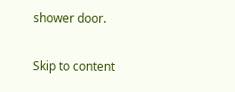shower door.


Skip to content